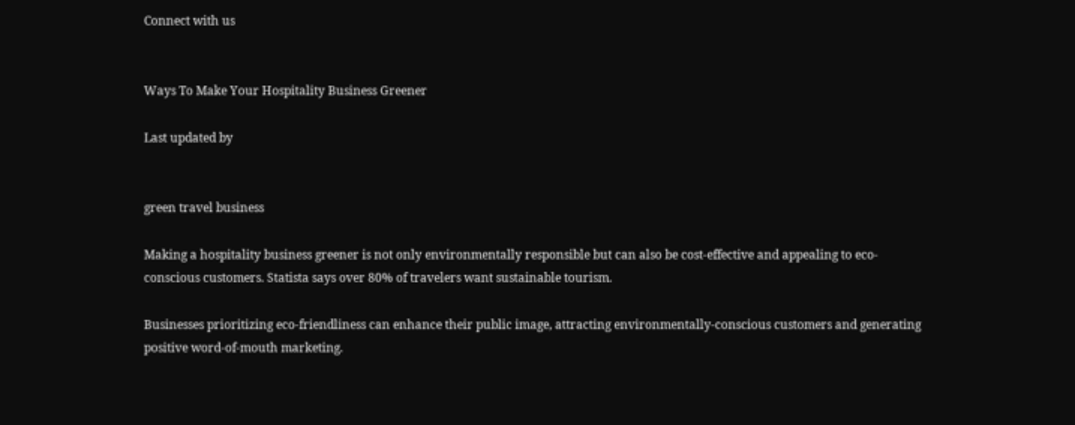Connect with us


Ways To Make Your Hospitality Business Greener

Last updated by


green travel business

Making a hospitality business greener is not only environmentally responsible but can also be cost-effective and appealing to eco-conscious customers. Statista says over 80% of travelers want sustainable tourism.

Businesses prioritizing eco-friendliness can enhance their public image, attracting environmentally-conscious customers and generating positive word-of-mouth marketing.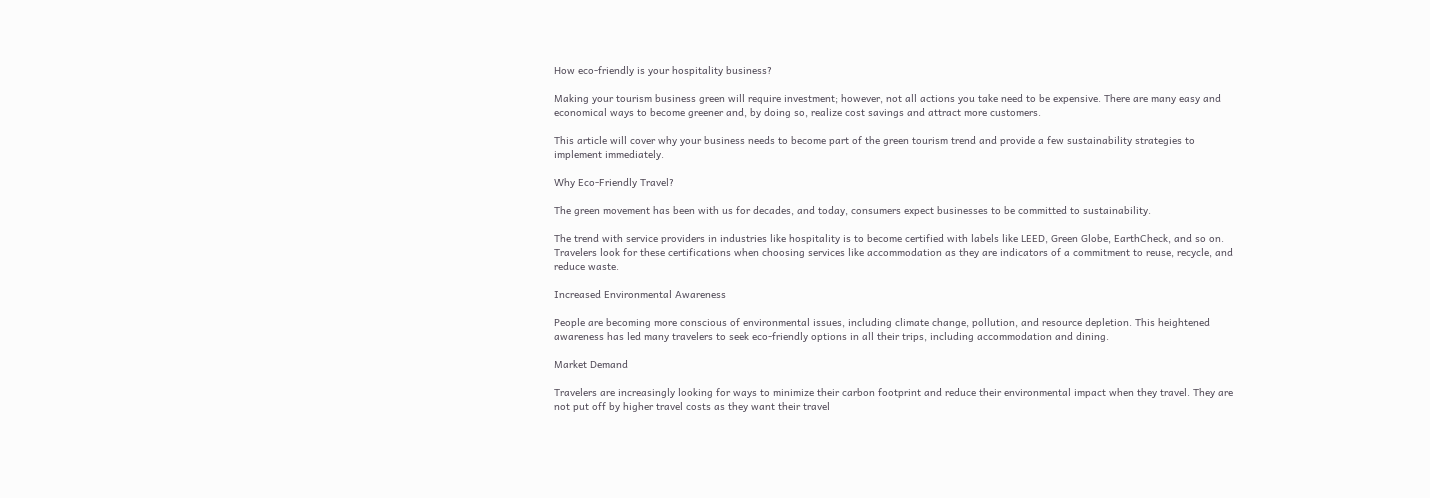How eco-friendly is your hospitality business?

Making your tourism business green will require investment; however, not all actions you take need to be expensive. There are many easy and economical ways to become greener and, by doing so, realize cost savings and attract more customers.

This article will cover why your business needs to become part of the green tourism trend and provide a few sustainability strategies to implement immediately.

Why Eco-Friendly Travel?

The green movement has been with us for decades, and today, consumers expect businesses to be committed to sustainability.

The trend with service providers in industries like hospitality is to become certified with labels like LEED, Green Globe, EarthCheck, and so on. Travelers look for these certifications when choosing services like accommodation as they are indicators of a commitment to reuse, recycle, and reduce waste.

Increased Environmental Awareness

People are becoming more conscious of environmental issues, including climate change, pollution, and resource depletion. This heightened awareness has led many travelers to seek eco-friendly options in all their trips, including accommodation and dining.

Market Demand

Travelers are increasingly looking for ways to minimize their carbon footprint and reduce their environmental impact when they travel. They are not put off by higher travel costs as they want their travel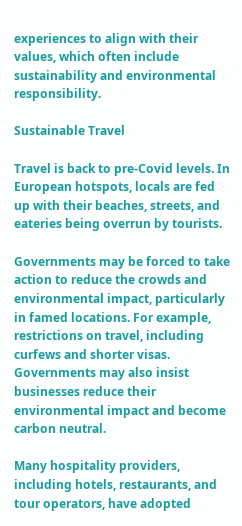experiences to align with their values, which often include sustainability and environmental responsibility.

Sustainable Travel

Travel is back to pre-Covid levels. In European hotspots, locals are fed up with their beaches, streets, and eateries being overrun by tourists.

Governments may be forced to take action to reduce the crowds and environmental impact, particularly in famed locations. For example, restrictions on travel, including curfews and shorter visas. Governments may also insist businesses reduce their environmental impact and become carbon neutral.

Many hospitality providers, including hotels, restaurants, and tour operators, have adopted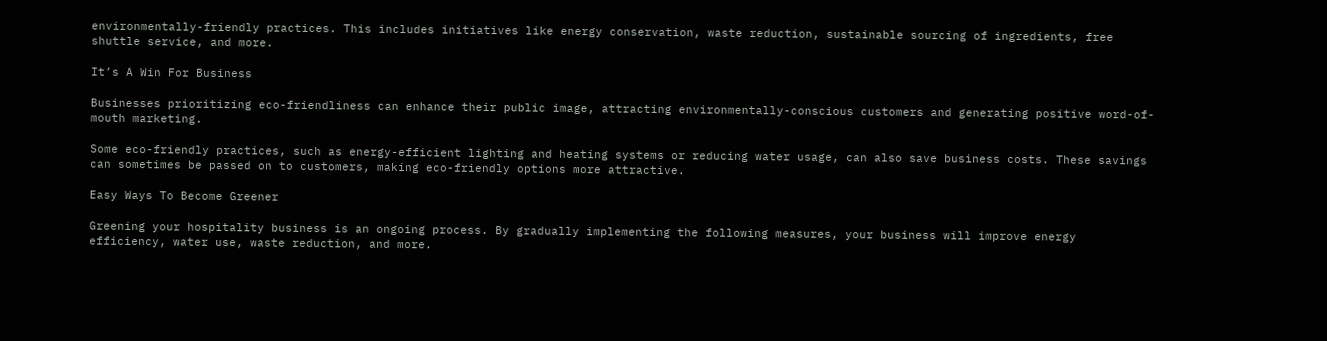environmentally-friendly practices. This includes initiatives like energy conservation, waste reduction, sustainable sourcing of ingredients, free shuttle service, and more.

It’s A Win For Business

Businesses prioritizing eco-friendliness can enhance their public image, attracting environmentally-conscious customers and generating positive word-of-mouth marketing.

Some eco-friendly practices, such as energy-efficient lighting and heating systems or reducing water usage, can also save business costs. These savings can sometimes be passed on to customers, making eco-friendly options more attractive.

Easy Ways To Become Greener

Greening your hospitality business is an ongoing process. By gradually implementing the following measures, your business will improve energy efficiency, water use, waste reduction, and more.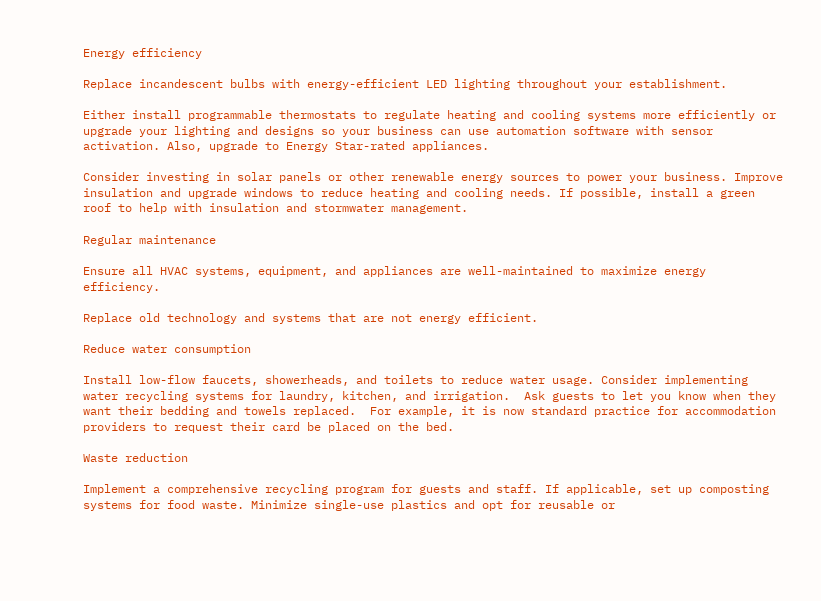Energy efficiency

Replace incandescent bulbs with energy-efficient LED lighting throughout your establishment.

Either install programmable thermostats to regulate heating and cooling systems more efficiently or upgrade your lighting and designs so your business can use automation software with sensor activation. Also, upgrade to Energy Star-rated appliances.

Consider investing in solar panels or other renewable energy sources to power your business. Improve insulation and upgrade windows to reduce heating and cooling needs. If possible, install a green roof to help with insulation and stormwater management.

Regular maintenance

Ensure all HVAC systems, equipment, and appliances are well-maintained to maximize energy efficiency.

Replace old technology and systems that are not energy efficient.

Reduce water consumption

Install low-flow faucets, showerheads, and toilets to reduce water usage. Consider implementing water recycling systems for laundry, kitchen, and irrigation.  Ask guests to let you know when they want their bedding and towels replaced.  For example, it is now standard practice for accommodation providers to request their card be placed on the bed.

Waste reduction

Implement a comprehensive recycling program for guests and staff. If applicable, set up composting systems for food waste. Minimize single-use plastics and opt for reusable or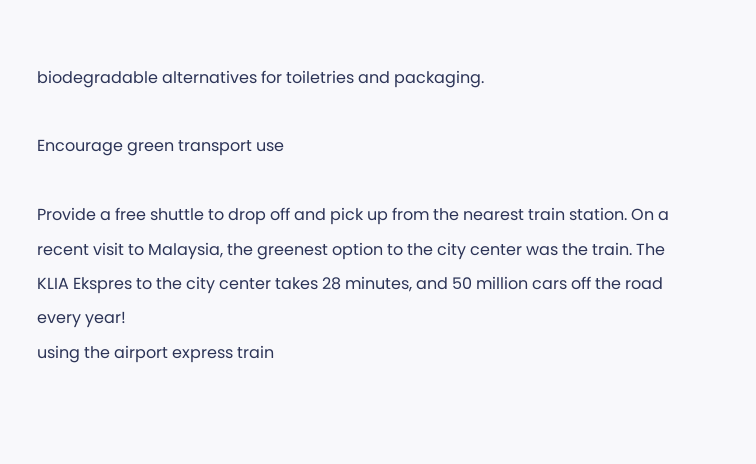biodegradable alternatives for toiletries and packaging.

Encourage green transport use

Provide a free shuttle to drop off and pick up from the nearest train station. On a recent visit to Malaysia, the greenest option to the city center was the train. The KLIA Ekspres to the city center takes 28 minutes, and 50 million cars off the road every year!
using the airport express train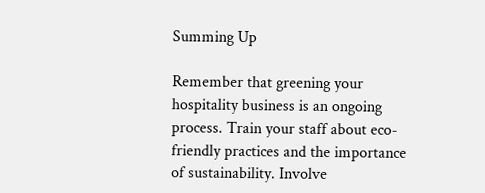Summing Up

Remember that greening your hospitality business is an ongoing process. Train your staff about eco-friendly practices and the importance of sustainability. Involve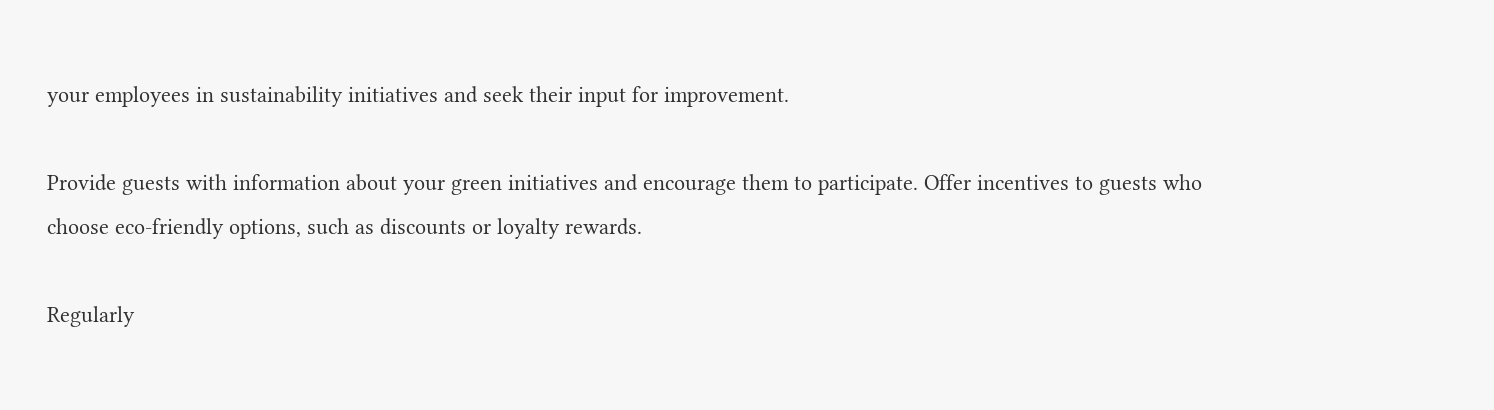your employees in sustainability initiatives and seek their input for improvement.

Provide guests with information about your green initiatives and encourage them to participate. Offer incentives to guests who choose eco-friendly options, such as discounts or loyalty rewards.

Regularly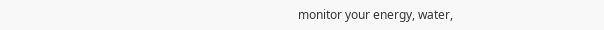monitor your energy, water,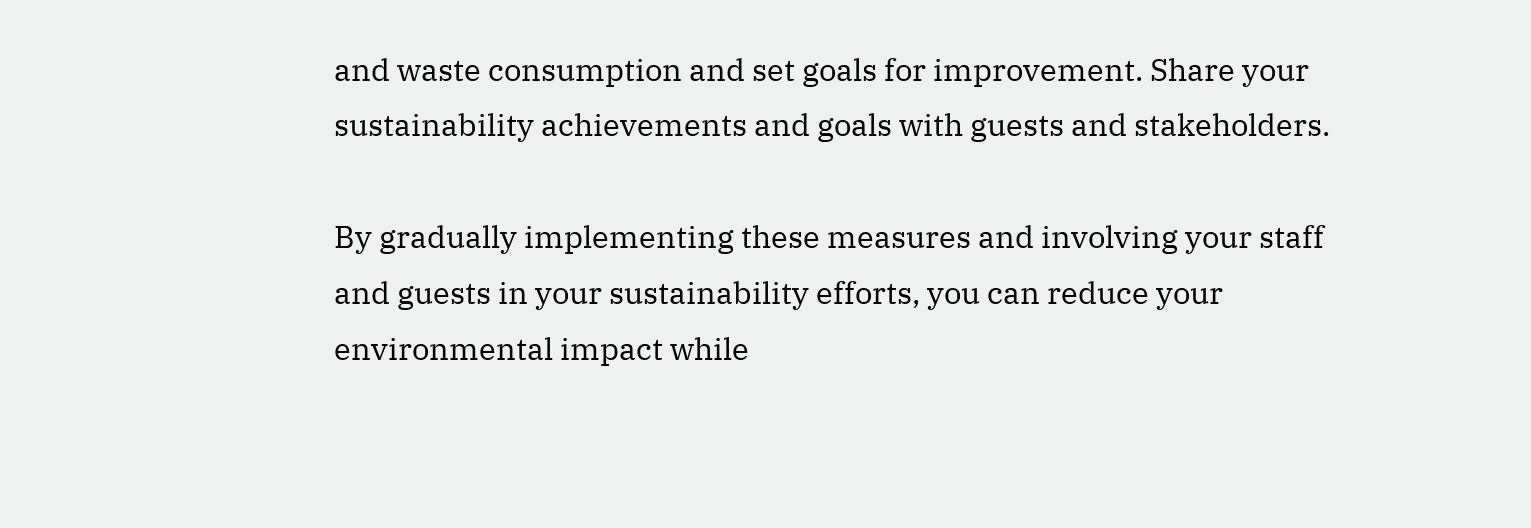and waste consumption and set goals for improvement. Share your sustainability achievements and goals with guests and stakeholders.

By gradually implementing these measures and involving your staff and guests in your sustainability efforts, you can reduce your environmental impact while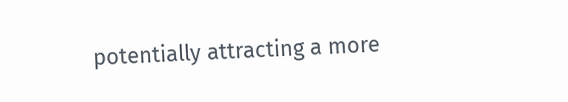potentially attracting a more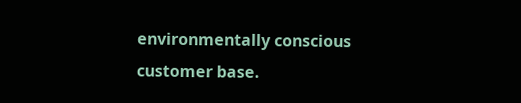environmentally conscious customer base.